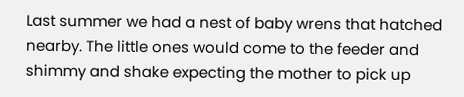Last summer we had a nest of baby wrens that hatched nearby. The little ones would come to the feeder and shimmy and shake expecting the mother to pick up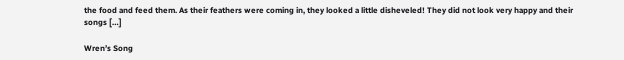the food and feed them. As their feathers were coming in, they looked a little disheveled! They did not look very happy and their songs […]

Wren’s Song